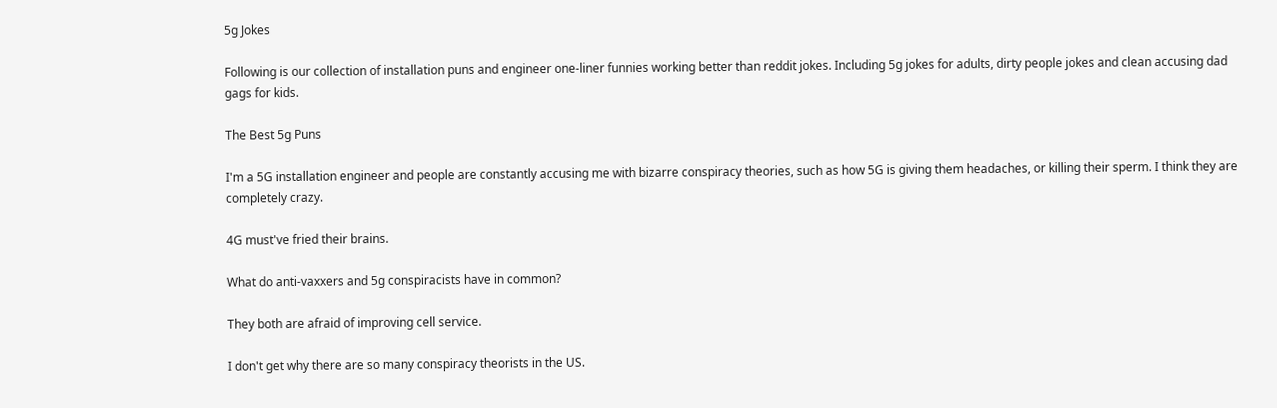5g Jokes

Following is our collection of installation puns and engineer one-liner funnies working better than reddit jokes. Including 5g jokes for adults, dirty people jokes and clean accusing dad gags for kids.

The Best 5g Puns

I'm a 5G installation engineer and people are constantly accusing me with bizarre conspiracy theories, such as how 5G is giving them headaches, or killing their sperm. I think they are completely crazy.

4G must've fried their brains.

What do anti-vaxxers and 5g conspiracists have in common?

They both are afraid of improving cell service.

I don't get why there are so many conspiracy theorists in the US.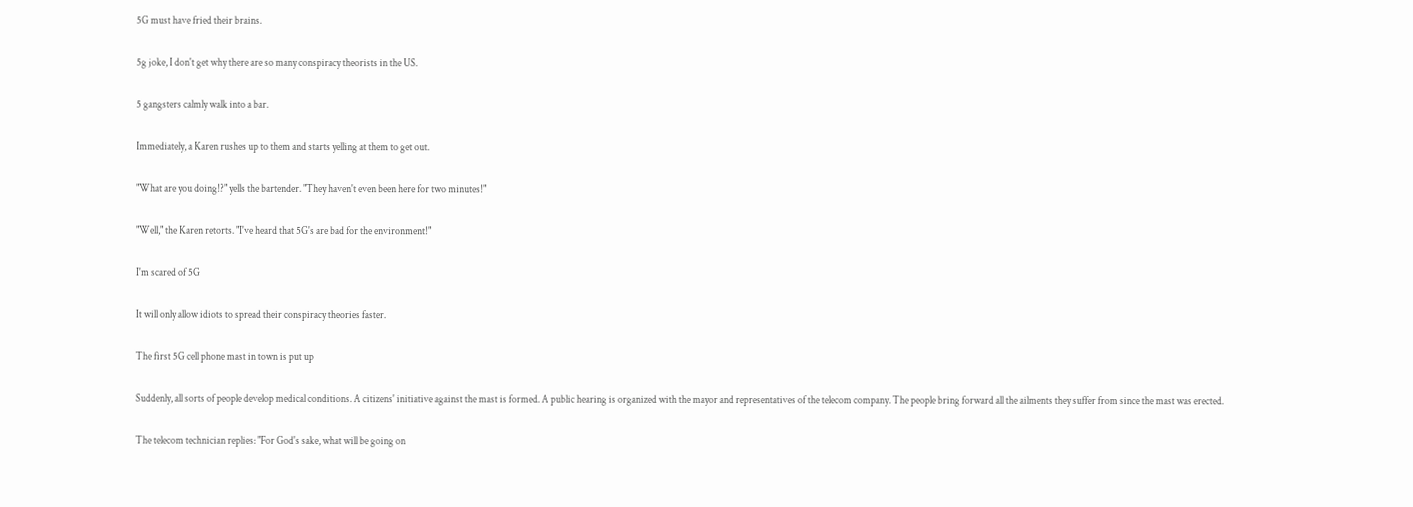5G must have fried their brains.

5g joke, I don't get why there are so many conspiracy theorists in the US.

5 gangsters calmly walk into a bar.

Immediately, a Karen rushes up to them and starts yelling at them to get out.

"What are you doing!?" yells the bartender. "They haven't even been here for two minutes!"

"Well," the Karen retorts. "I've heard that 5G's are bad for the environment!"

I'm scared of 5G

It will only allow idiots to spread their conspiracy theories faster.

The first 5G cell phone mast in town is put up

Suddenly, all sorts of people develop medical conditions. A citizens' initiative against the mast is formed. A public hearing is organized with the mayor and representatives of the telecom company. The people bring forward all the ailments they suffer from since the mast was erected.

The telecom technician replies: "For God's sake, what will be going on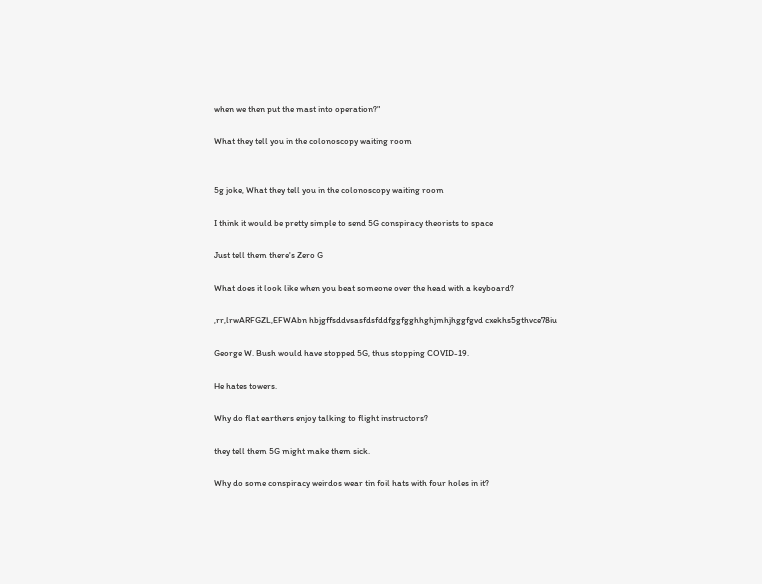when we then put the mast into operation?"

What they tell you in the colonoscopy waiting room


5g joke, What they tell you in the colonoscopy waiting room

I think it would be pretty simple to send 5G conspiracy theorists to space

Just tell them there's Zero G

What does it look like when you beat someone over the head with a keyboard?

,rr,lrwARFGZL,EFWAbn hbjgffsddvsasfdsfddfggfgghhghjmhjhggfgvd cxekhs5gthvce78iu

George W. Bush would have stopped 5G, thus stopping COVID-19.

He hates towers.

Why do flat earthers enjoy talking to flight instructors?

they tell them 5G might make them sick.

Why do some conspiracy weirdos wear tin foil hats with four holes in it?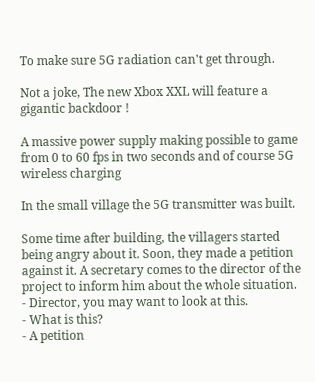To make sure 5G radiation can't get through.

Not a joke, The new Xbox XXL will feature a gigantic backdoor !

A massive power supply making possible to game from 0 to 60 fps in two seconds and of course 5G wireless charging

In the small village the 5G transmitter was built.

Some time after building, the villagers started being angry about it. Soon, they made a petition against it. A secretary comes to the director of the project to inform him about the whole situation.
- Director, you may want to look at this.
- What is this?
- A petition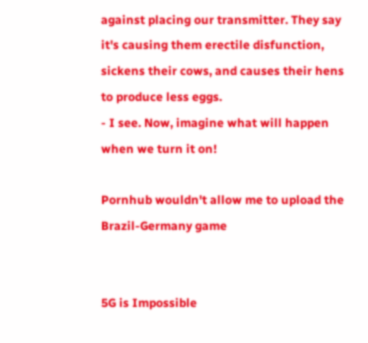against placing our transmitter. They say it's causing them erectile disfunction, sickens their cows, and causes their hens to produce less eggs.
- I see. Now, imagine what will happen when we turn it on!

Pornhub wouldn't allow me to upload the Brazil-Germany game


5G is Impossible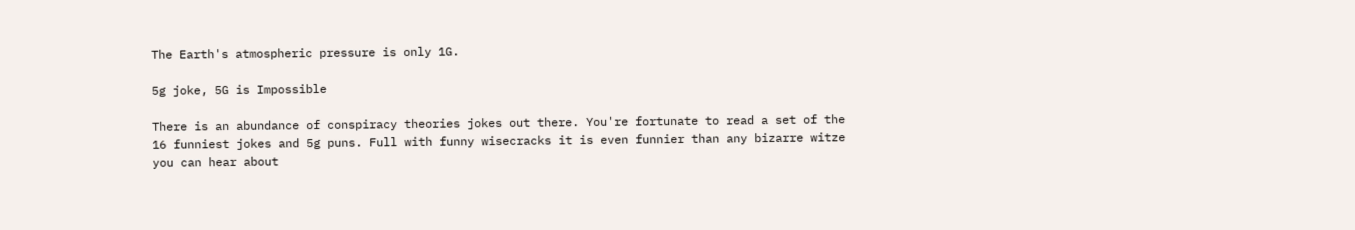The Earth's atmospheric pressure is only 1G.

5g joke, 5G is Impossible

There is an abundance of conspiracy theories jokes out there. You're fortunate to read a set of the 16 funniest jokes and 5g puns. Full with funny wisecracks it is even funnier than any bizarre witze you can hear about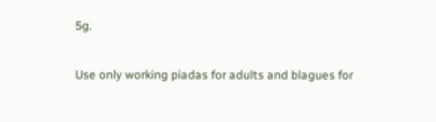5g.

Use only working piadas for adults and blagues for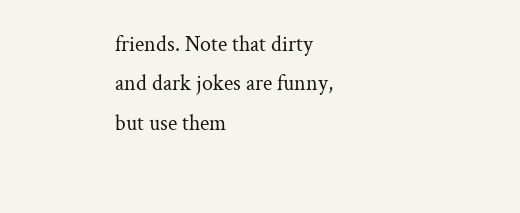friends. Note that dirty and dark jokes are funny, but use them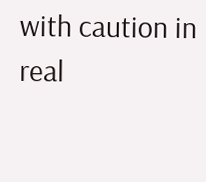with caution in real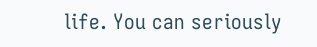life. You can seriously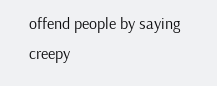offend people by saying creepy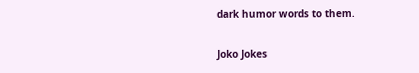dark humor words to them.

Joko Jokes